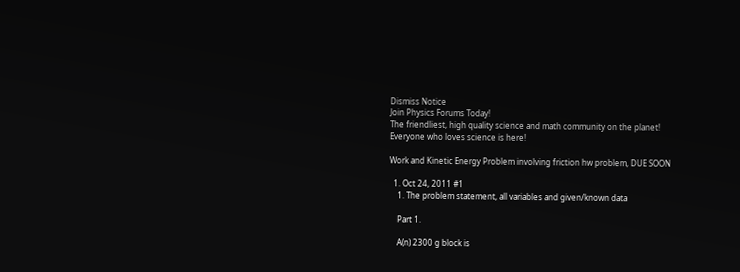Dismiss Notice
Join Physics Forums Today!
The friendliest, high quality science and math community on the planet! Everyone who loves science is here!

Work and Kinetic Energy Problem involving friction hw problem, DUE SOON

  1. Oct 24, 2011 #1
    1. The problem statement, all variables and given/known data

    Part 1.

    A(n) 2300 g block is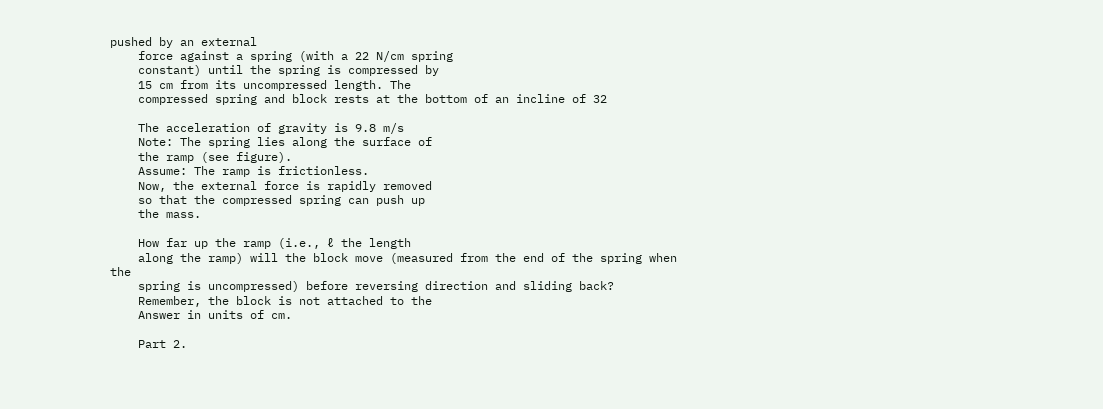pushed by an external
    force against a spring (with a 22 N/cm spring
    constant) until the spring is compressed by
    15 cm from its uncompressed length. The
    compressed spring and block rests at the bottom of an incline of 32

    The acceleration of gravity is 9.8 m/s
    Note: The spring lies along the surface of
    the ramp (see figure).
    Assume: The ramp is frictionless.
    Now, the external force is rapidly removed
    so that the compressed spring can push up
    the mass.

    How far up the ramp (i.e., ℓ the length
    along the ramp) will the block move (measured from the end of the spring when the
    spring is uncompressed) before reversing direction and sliding back?
    Remember, the block is not attached to the
    Answer in units of cm.

    Part 2.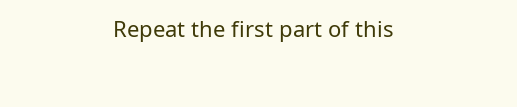Repeat the first part of this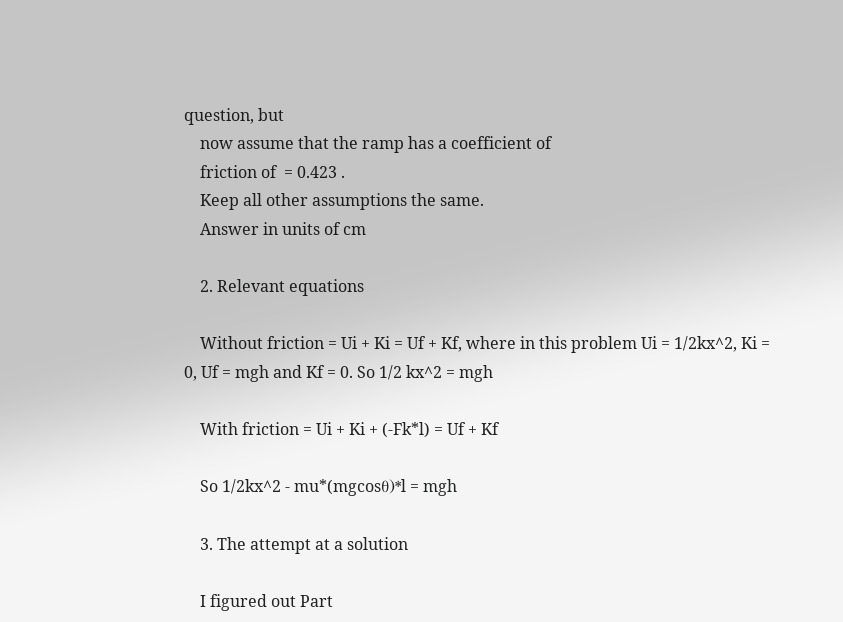question, but
    now assume that the ramp has a coefficient of
    friction of  = 0.423 .
    Keep all other assumptions the same.
    Answer in units of cm

    2. Relevant equations

    Without friction = Ui + Ki = Uf + Kf, where in this problem Ui = 1/2kx^2, Ki = 0, Uf = mgh and Kf = 0. So 1/2 kx^2 = mgh

    With friction = Ui + Ki + (-Fk*l) = Uf + Kf

    So 1/2kx^2 - mu*(mgcosθ)*l = mgh

    3. The attempt at a solution

    I figured out Part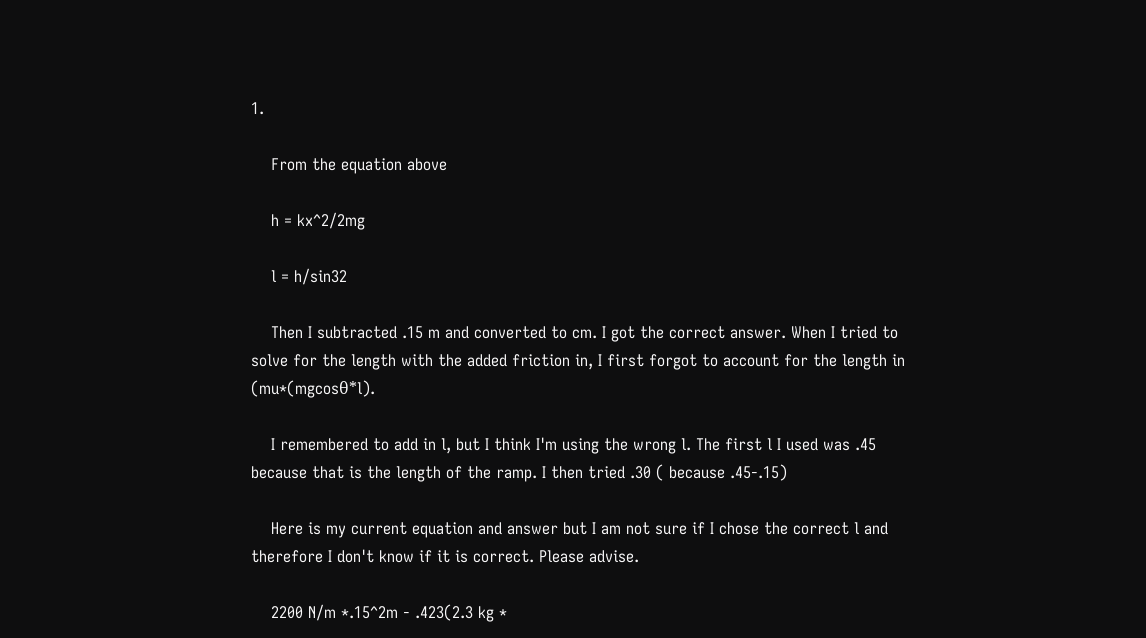1.

    From the equation above

    h = kx^2/2mg

    l = h/sin32

    Then I subtracted .15 m and converted to cm. I got the correct answer. When I tried to solve for the length with the added friction in, I first forgot to account for the length in (mu*(mgcosθ*l).

    I remembered to add in l, but I think I'm using the wrong l. The first l I used was .45 because that is the length of the ramp. I then tried .30 ( because .45-.15)

    Here is my current equation and answer but I am not sure if I chose the correct l and therefore I don't know if it is correct. Please advise.

    2200 N/m *.15^2m - .423(2.3 kg *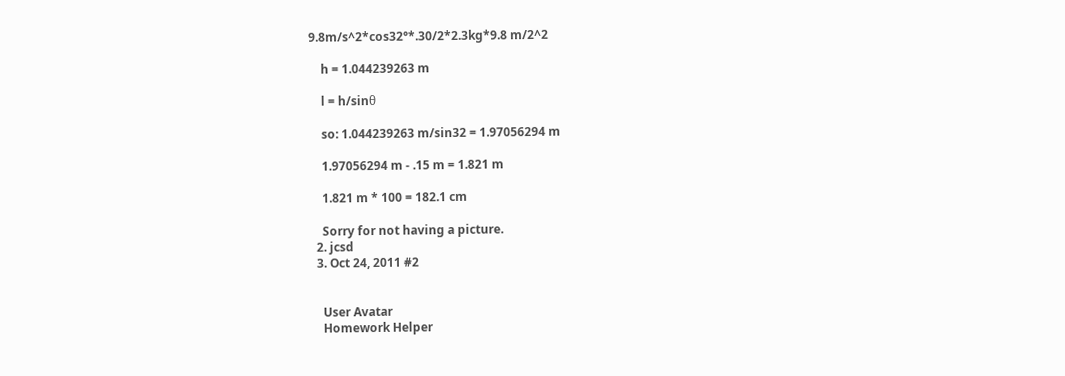9.8m/s^2*cos32°*.30/2*2.3kg*9.8 m/2^2

    h = 1.044239263 m

    l = h/sinθ

    so: 1.044239263 m/sin32 = 1.97056294 m

    1.97056294 m - .15 m = 1.821 m

    1.821 m * 100 = 182.1 cm

    Sorry for not having a picture.
  2. jcsd
  3. Oct 24, 2011 #2


    User Avatar
    Homework Helper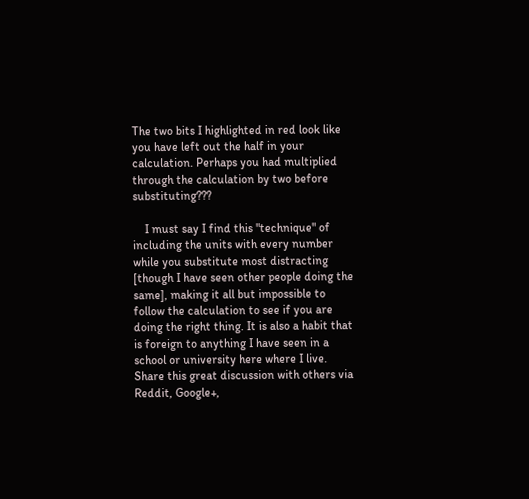The two bits I highlighted in red look like you have left out the half in your calculation. Perhaps you had multiplied through the calculation by two before substituting???

    I must say I find this "technique" of including the units with every number while you substitute most distracting [though I have seen other people doing the same], making it all but impossible to follow the calculation to see if you are doing the right thing. It is also a habit that is foreign to anything I have seen in a school or university here where I live.
Share this great discussion with others via Reddit, Google+,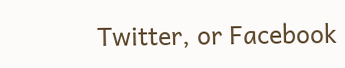Twitter, or Facebook